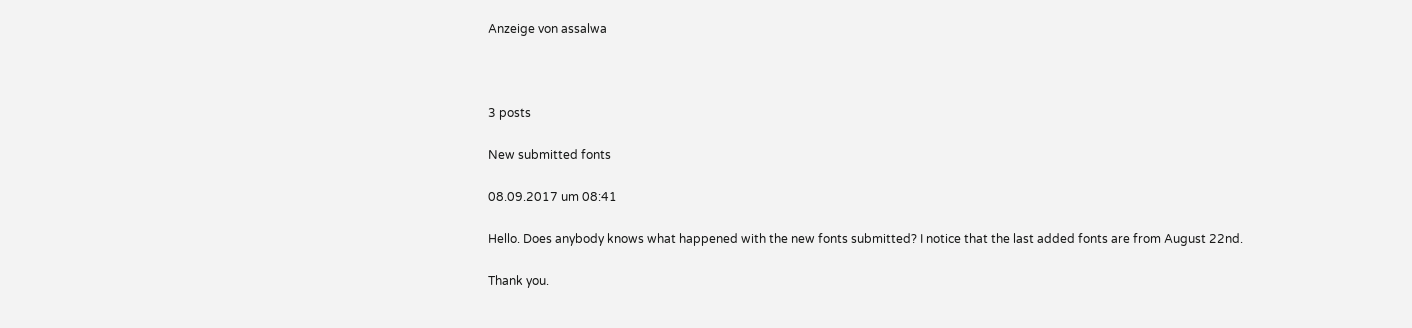Anzeige von assalwa



3 posts

New submitted fonts

08.09.2017 um 08:41

Hello. Does anybody knows what happened with the new fonts submitted? I notice that the last added fonts are from August 22nd.

Thank you.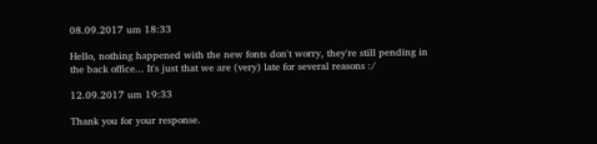08.09.2017 um 18:33

Hello, nothing happened with the new fonts don't worry, they're still pending in the back office... It's just that we are (very) late for several reasons :/

12.09.2017 um 19:33

Thank you for your response.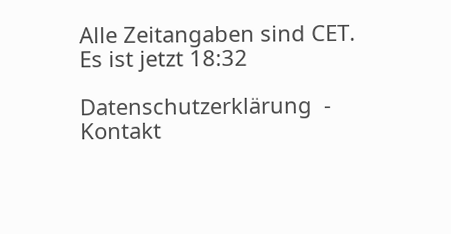Alle Zeitangaben sind CET. Es ist jetzt 18:32

Datenschutzerklärung  -  Kontakt